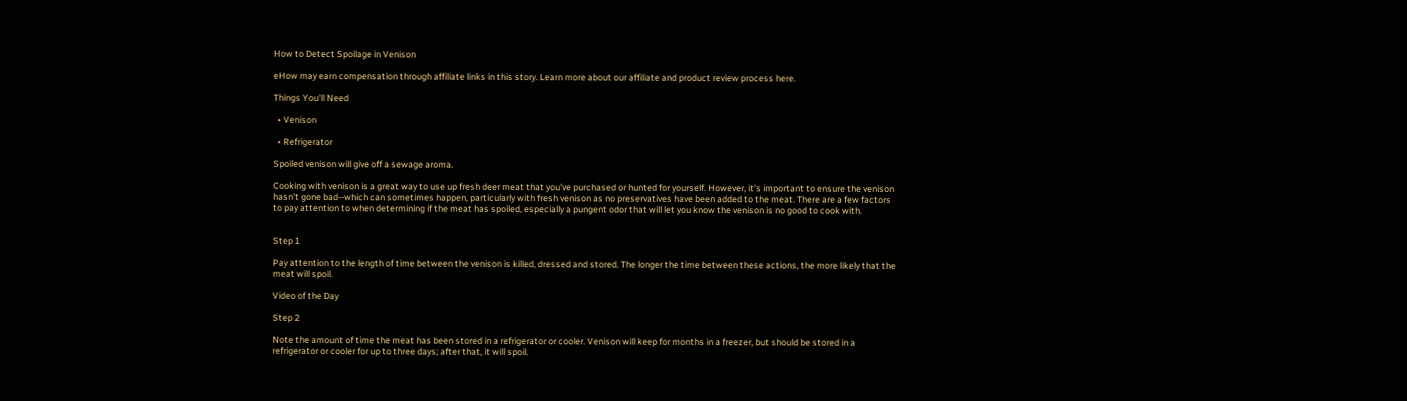How to Detect Spoilage in Venison

eHow may earn compensation through affiliate links in this story. Learn more about our affiliate and product review process here.

Things You'll Need

  • Venison

  • Refrigerator

Spoiled venison will give off a sewage aroma.

Cooking with venison is a great way to use up fresh deer meat that you've purchased or hunted for yourself. However, it's important to ensure the venison hasn't gone bad--which can sometimes happen, particularly with fresh venison as no preservatives have been added to the meat. There are a few factors to pay attention to when determining if the meat has spoiled, especially a pungent odor that will let you know the venison is no good to cook with.


Step 1

Pay attention to the length of time between the venison is killed, dressed and stored. The longer the time between these actions, the more likely that the meat will spoil.

Video of the Day

Step 2

Note the amount of time the meat has been stored in a refrigerator or cooler. Venison will keep for months in a freezer, but should be stored in a refrigerator or cooler for up to three days; after that, it will spoil.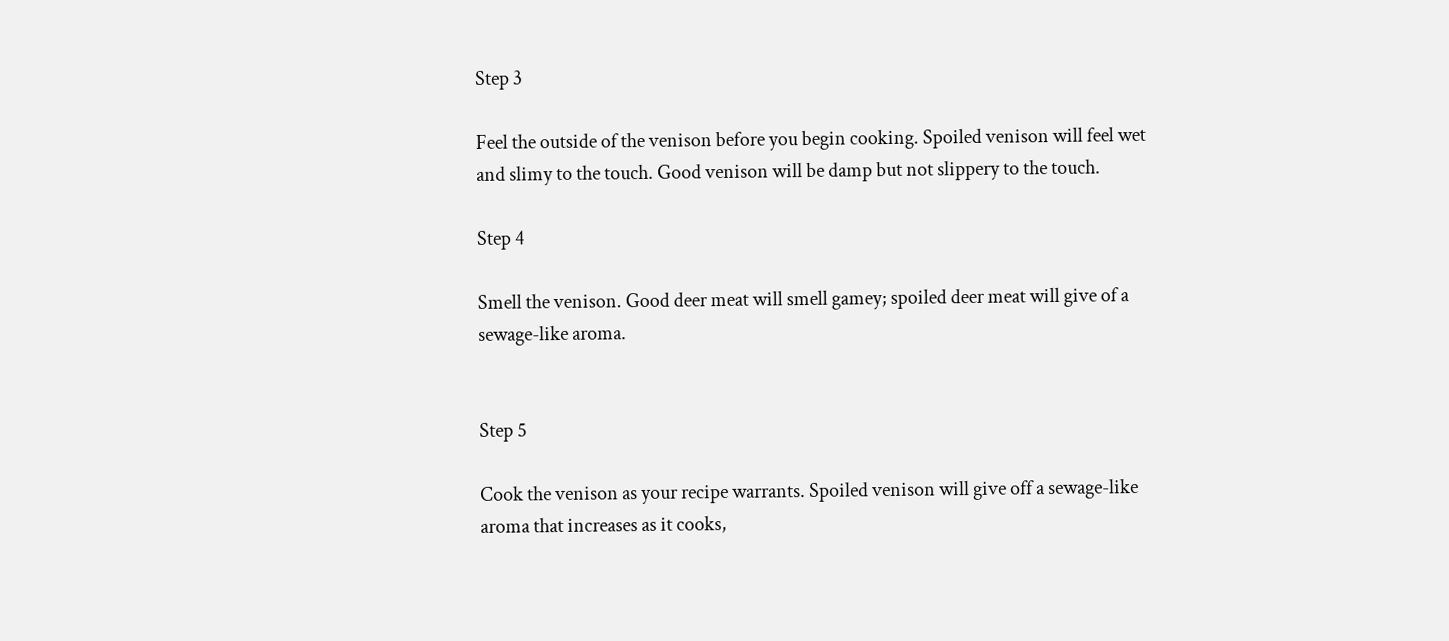Step 3

Feel the outside of the venison before you begin cooking. Spoiled venison will feel wet and slimy to the touch. Good venison will be damp but not slippery to the touch.

Step 4

Smell the venison. Good deer meat will smell gamey; spoiled deer meat will give of a sewage-like aroma.


Step 5

Cook the venison as your recipe warrants. Spoiled venison will give off a sewage-like aroma that increases as it cooks,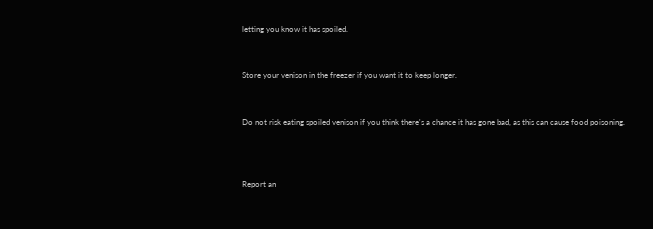letting you know it has spoiled.


Store your venison in the freezer if you want it to keep longer.


Do not risk eating spoiled venison if you think there's a chance it has gone bad, as this can cause food poisoning.



Report an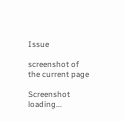Issue

screenshot of the current page

Screenshot loading...